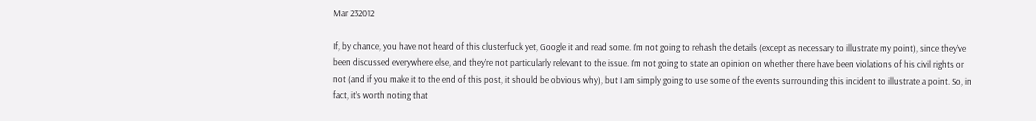Mar 232012

If, by chance, you have not heard of this clusterfuck yet, Google it and read some. I’m not going to rehash the details (except as necessary to illustrate my point), since they’ve been discussed everywhere else, and they’re not particularly relevant to the issue. I’m not going to state an opinion on whether there have been violations of his civil rights or not (and if you make it to the end of this post, it should be obvious why), but I am simply going to use some of the events surrounding this incident to illustrate a point. So, in fact, it’s worth noting that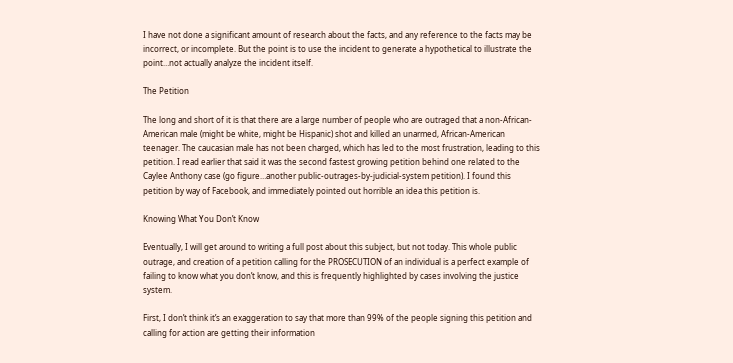I have not done a significant amount of research about the facts, and any reference to the facts may be incorrect, or incomplete. But the point is to use the incident to generate a hypothetical to illustrate the point…not actually analyze the incident itself.

The Petition

The long and short of it is that there are a large number of people who are outraged that a non-African-American male (might be white, might be Hispanic) shot and killed an unarmed, African-American teenager. The caucasian male has not been charged, which has led to the most frustration, leading to this petition. I read earlier that said it was the second fastest growing petition behind one related to the Caylee Anthony case (go figure…another public-outrages-by-judicial-system petition). I found this petition by way of Facebook, and immediately pointed out horrible an idea this petition is.

Knowing What You Don’t Know

Eventually, I will get around to writing a full post about this subject, but not today. This whole public outrage, and creation of a petition calling for the PROSECUTION of an individual is a perfect example of failing to know what you don’t know, and this is frequently highlighted by cases involving the justice system.

First, I don’t think it’s an exaggeration to say that more than 99% of the people signing this petition and calling for action are getting their information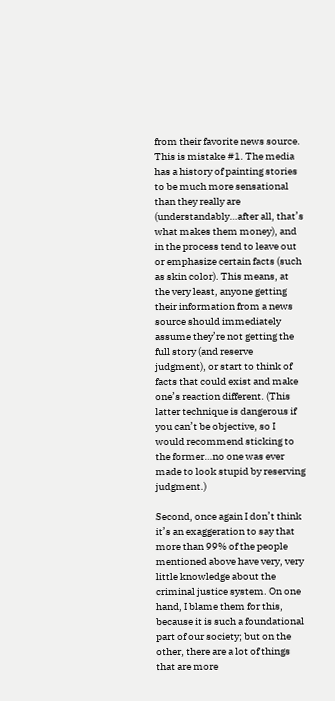from their favorite news source. This is mistake #1. The media has a history of painting stories to be much more sensational than they really are (understandably…after all, that’s what makes them money), and in the process tend to leave out or emphasize certain facts (such as skin color). This means, at the very least, anyone getting their information from a news source should immediately assume they’re not getting the full story (and reserve judgment), or start to think of facts that could exist and make one’s reaction different. (This latter technique is dangerous if you can’t be objective, so I would recommend sticking to the former…no one was ever made to look stupid by reserving judgment.)

Second, once again I don’t think it’s an exaggeration to say that more than 99% of the people mentioned above have very, very little knowledge about the criminal justice system. On one hand, I blame them for this, because it is such a foundational part of our society; but on the other, there are a lot of things that are more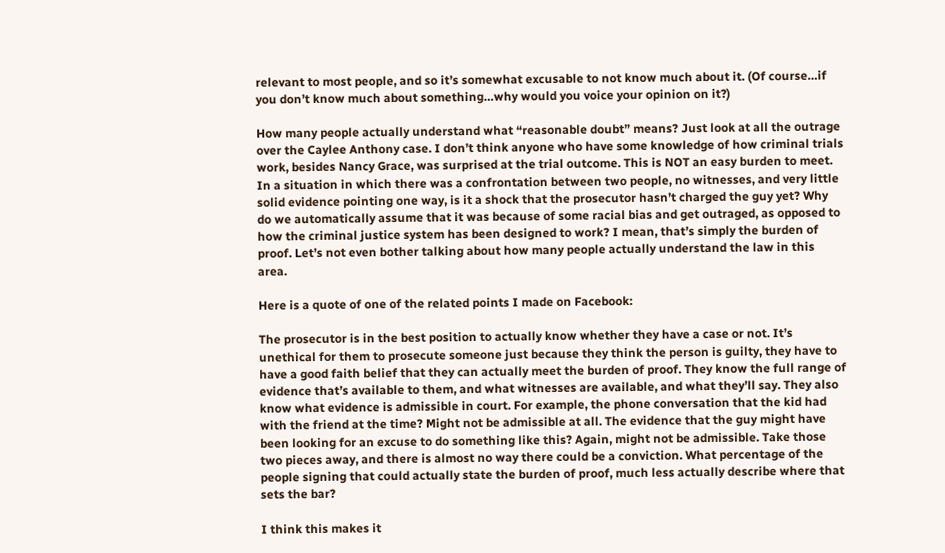relevant to most people, and so it’s somewhat excusable to not know much about it. (Of course…if you don’t know much about something…why would you voice your opinion on it?)

How many people actually understand what “reasonable doubt” means? Just look at all the outrage over the Caylee Anthony case. I don’t think anyone who have some knowledge of how criminal trials work, besides Nancy Grace, was surprised at the trial outcome. This is NOT an easy burden to meet. In a situation in which there was a confrontation between two people, no witnesses, and very little solid evidence pointing one way, is it a shock that the prosecutor hasn’t charged the guy yet? Why do we automatically assume that it was because of some racial bias and get outraged, as opposed to how the criminal justice system has been designed to work? I mean, that’s simply the burden of proof. Let’s not even bother talking about how many people actually understand the law in this area.

Here is a quote of one of the related points I made on Facebook:

The prosecutor is in the best position to actually know whether they have a case or not. It’s unethical for them to prosecute someone just because they think the person is guilty, they have to have a good faith belief that they can actually meet the burden of proof. They know the full range of evidence that’s available to them, and what witnesses are available, and what they’ll say. They also know what evidence is admissible in court. For example, the phone conversation that the kid had with the friend at the time? Might not be admissible at all. The evidence that the guy might have been looking for an excuse to do something like this? Again, might not be admissible. Take those two pieces away, and there is almost no way there could be a conviction. What percentage of the people signing that could actually state the burden of proof, much less actually describe where that sets the bar?

I think this makes it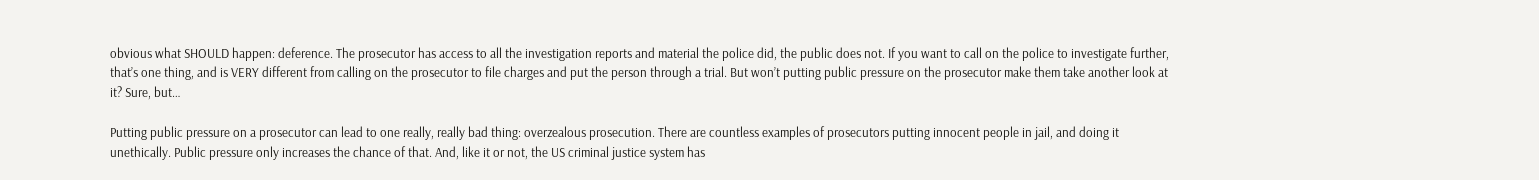obvious what SHOULD happen: deference. The prosecutor has access to all the investigation reports and material the police did, the public does not. If you want to call on the police to investigate further, that’s one thing, and is VERY different from calling on the prosecutor to file charges and put the person through a trial. But won’t putting public pressure on the prosecutor make them take another look at it? Sure, but…

Putting public pressure on a prosecutor can lead to one really, really bad thing: overzealous prosecution. There are countless examples of prosecutors putting innocent people in jail, and doing it unethically. Public pressure only increases the chance of that. And, like it or not, the US criminal justice system has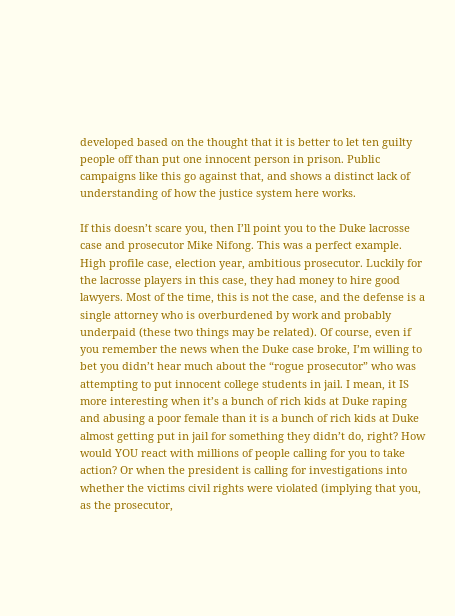developed based on the thought that it is better to let ten guilty people off than put one innocent person in prison. Public campaigns like this go against that, and shows a distinct lack of understanding of how the justice system here works.

If this doesn’t scare you, then I’ll point you to the Duke lacrosse case and prosecutor Mike Nifong. This was a perfect example. High profile case, election year, ambitious prosecutor. Luckily for the lacrosse players in this case, they had money to hire good lawyers. Most of the time, this is not the case, and the defense is a single attorney who is overburdened by work and probably underpaid (these two things may be related). Of course, even if you remember the news when the Duke case broke, I’m willing to bet you didn’t hear much about the “rogue prosecutor” who was attempting to put innocent college students in jail. I mean, it IS more interesting when it’s a bunch of rich kids at Duke raping and abusing a poor female than it is a bunch of rich kids at Duke  almost getting put in jail for something they didn’t do, right? How would YOU react with millions of people calling for you to take action? Or when the president is calling for investigations into whether the victims civil rights were violated (implying that you, as the prosecutor,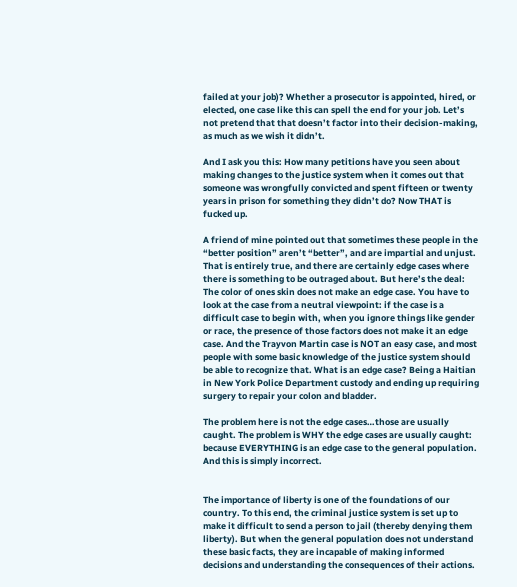failed at your job)? Whether a prosecutor is appointed, hired, or elected, one case like this can spell the end for your job. Let’s not pretend that that doesn’t factor into their decision-making, as much as we wish it didn’t.

And I ask you this: How many petitions have you seen about making changes to the justice system when it comes out that someone was wrongfully convicted and spent fifteen or twenty years in prison for something they didn’t do? Now THAT is fucked up.

A friend of mine pointed out that sometimes these people in the “better position” aren’t “better”, and are impartial and unjust. That is entirely true, and there are certainly edge cases where there is something to be outraged about. But here’s the deal: The color of ones skin does not make an edge case. You have to look at the case from a neutral viewpoint: if the case is a difficult case to begin with, when you ignore things like gender or race, the presence of those factors does not make it an edge case. And the Trayvon Martin case is NOT an easy case, and most people with some basic knowledge of the justice system should be able to recognize that. What is an edge case? Being a Haitian in New York Police Department custody and ending up requiring surgery to repair your colon and bladder.

The problem here is not the edge cases…those are usually caught. The problem is WHY the edge cases are usually caught: because EVERYTHING is an edge case to the general population. And this is simply incorrect.


The importance of liberty is one of the foundations of our country. To this end, the criminal justice system is set up to make it difficult to send a person to jail (thereby denying them liberty). But when the general population does not understand these basic facts, they are incapable of making informed decisions and understanding the consequences of their actions.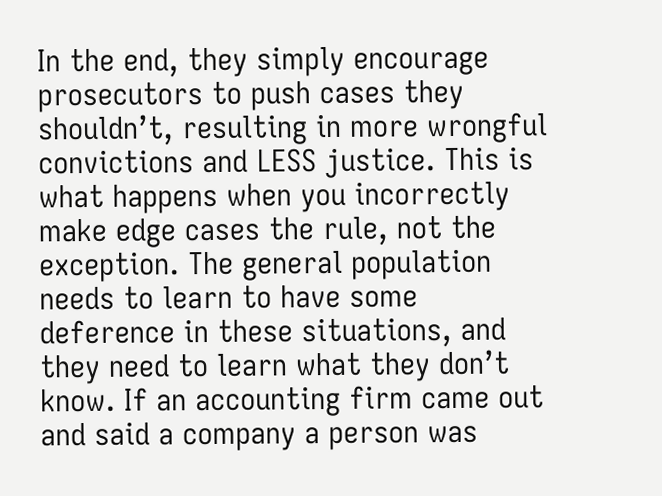In the end, they simply encourage prosecutors to push cases they shouldn’t, resulting in more wrongful convictions and LESS justice. This is what happens when you incorrectly make edge cases the rule, not the exception. The general population needs to learn to have some deference in these situations, and they need to learn what they don’t know. If an accounting firm came out and said a company a person was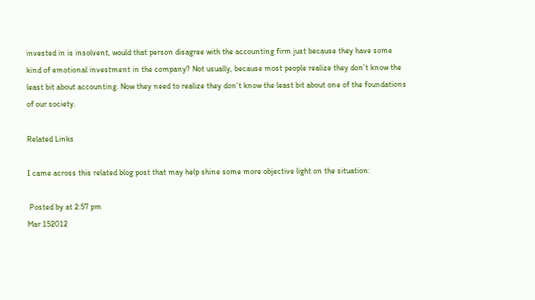invested in is insolvent, would that person disagree with the accounting firm just because they have some kind of emotional investment in the company? Not usually, because most people realize they don’t know the least bit about accounting. Now they need to realize they don’t know the least bit about one of the foundations of our society.

Related Links

I came across this related blog post that may help shine some more objective light on the situation:

 Posted by at 2:57 pm
Mar 152012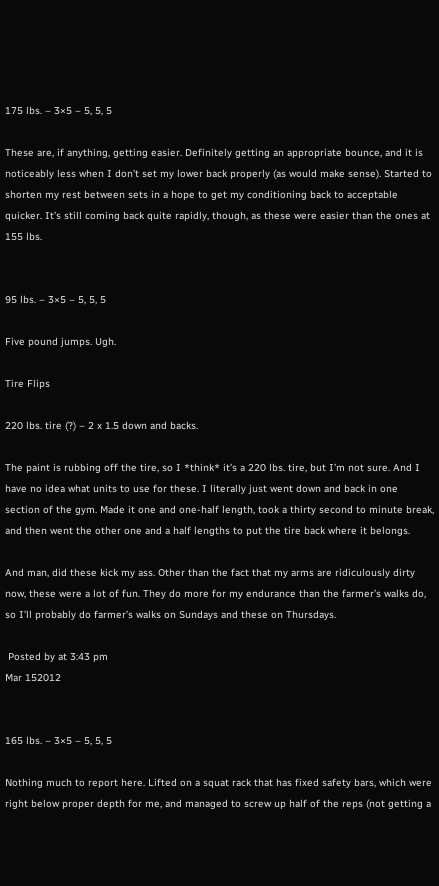175 lbs. – 3×5 – 5, 5, 5

These are, if anything, getting easier. Definitely getting an appropriate bounce, and it is noticeably less when I don’t set my lower back properly (as would make sense). Started to shorten my rest between sets in a hope to get my conditioning back to acceptable quicker. It’s still coming back quite rapidly, though, as these were easier than the ones at 155 lbs.


95 lbs. – 3×5 – 5, 5, 5

Five pound jumps. Ugh.

Tire Flips

220 lbs. tire (?) – 2 x 1.5 down and backs.

The paint is rubbing off the tire, so I *think* it’s a 220 lbs. tire, but I’m not sure. And I have no idea what units to use for these. I literally just went down and back in one section of the gym. Made it one and one-half length, took a thirty second to minute break, and then went the other one and a half lengths to put the tire back where it belongs.

And man, did these kick my ass. Other than the fact that my arms are ridiculously dirty now, these were a lot of fun. They do more for my endurance than the farmer’s walks do, so I’ll probably do farmer’s walks on Sundays and these on Thursdays.

 Posted by at 3:43 pm
Mar 152012


165 lbs. – 3×5 – 5, 5, 5

Nothing much to report here. Lifted on a squat rack that has fixed safety bars, which were right below proper depth for me, and managed to screw up half of the reps (not getting a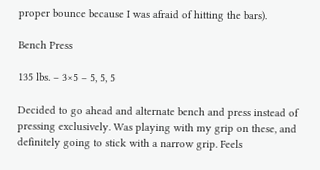proper bounce because I was afraid of hitting the bars).

Bench Press

135 lbs. – 3×5 – 5, 5, 5

Decided to go ahead and alternate bench and press instead of pressing exclusively. Was playing with my grip on these, and definitely going to stick with a narrow grip. Feels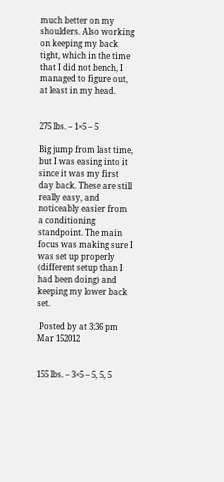much better on my shoulders. Also working on keeping my back tight, which in the time that I did not bench, I managed to figure out, at least in my head.


275 lbs. – 1×5 – 5

Big jump from last time, but I was easing into it since it was my first day back. These are still really easy, and noticeably easier from a conditioning standpoint. The main focus was making sure I was set up properly (different setup than I had been doing) and keeping my lower back set.

 Posted by at 3:36 pm
Mar 152012


155 lbs. – 3×5 – 5, 5, 5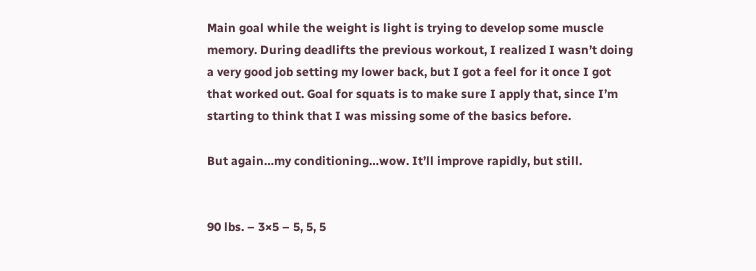Main goal while the weight is light is trying to develop some muscle memory. During deadlifts the previous workout, I realized I wasn’t doing a very good job setting my lower back, but I got a feel for it once I got that worked out. Goal for squats is to make sure I apply that, since I’m starting to think that I was missing some of the basics before.

But again…my conditioning…wow. It’ll improve rapidly, but still.


90 lbs. – 3×5 – 5, 5, 5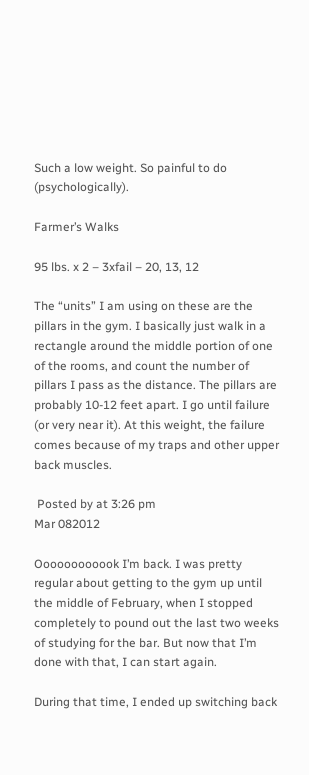Such a low weight. So painful to do (psychologically).

Farmer’s Walks

95 lbs. x 2 – 3xfail – 20, 13, 12

The “units” I am using on these are the pillars in the gym. I basically just walk in a rectangle around the middle portion of one of the rooms, and count the number of pillars I pass as the distance. The pillars are probably 10-12 feet apart. I go until failure (or very near it). At this weight, the failure comes because of my traps and other upper back muscles.

 Posted by at 3:26 pm
Mar 082012

Oooooooooook I’m back. I was pretty regular about getting to the gym up until the middle of February, when I stopped completely to pound out the last two weeks of studying for the bar. But now that I’m done with that, I can start again.

During that time, I ended up switching back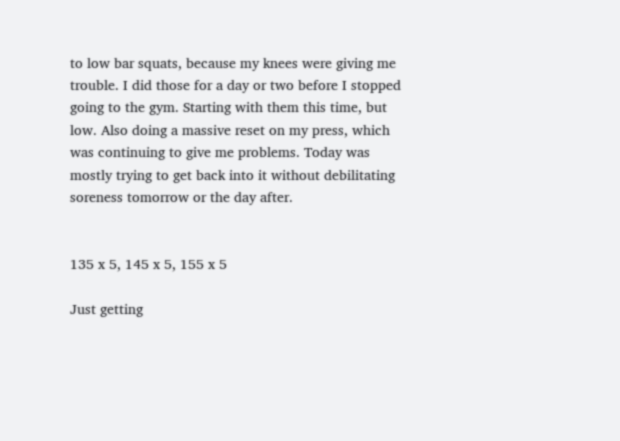to low bar squats, because my knees were giving me trouble. I did those for a day or two before I stopped going to the gym. Starting with them this time, but low. Also doing a massive reset on my press, which was continuing to give me problems. Today was mostly trying to get back into it without debilitating soreness tomorrow or the day after.


135 x 5, 145 x 5, 155 x 5

Just getting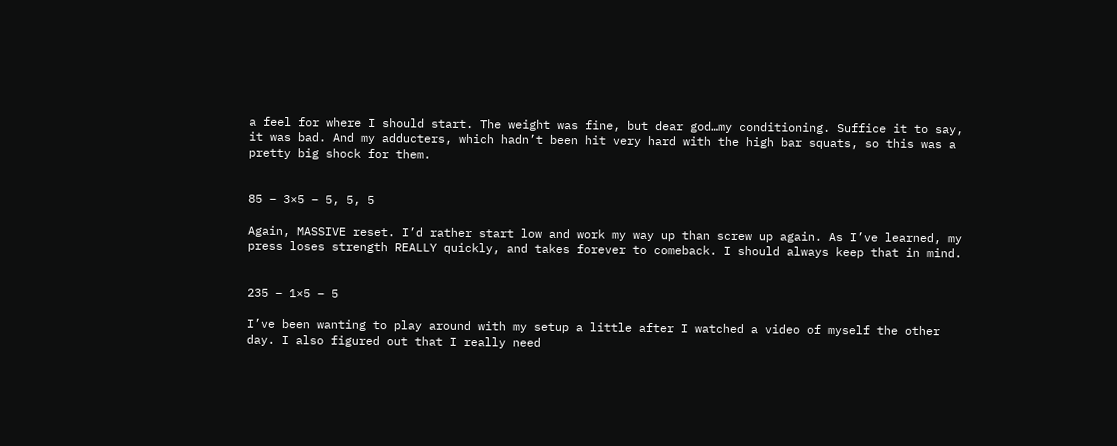a feel for where I should start. The weight was fine, but dear god…my conditioning. Suffice it to say, it was bad. And my adducters, which hadn’t been hit very hard with the high bar squats, so this was a pretty big shock for them.


85 – 3×5 – 5, 5, 5

Again, MASSIVE reset. I’d rather start low and work my way up than screw up again. As I’ve learned, my press loses strength REALLY quickly, and takes forever to comeback. I should always keep that in mind.


235 – 1×5 – 5

I’ve been wanting to play around with my setup a little after I watched a video of myself the other day. I also figured out that I really need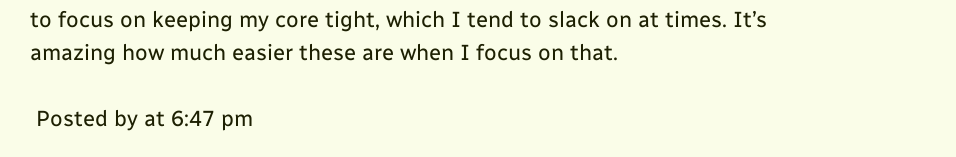to focus on keeping my core tight, which I tend to slack on at times. It’s amazing how much easier these are when I focus on that.

 Posted by at 6:47 pm